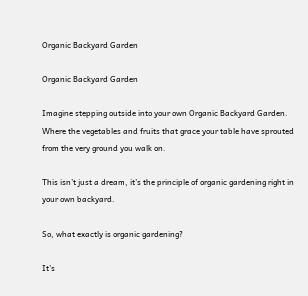Organic Backyard Garden

Organic Backyard Garden

Imagine stepping outside into your own Organic Backyard Garden. Where the vegetables and fruits that grace your table have sprouted from the very ground you walk on.

This isn’t just a dream, it’s the principle of organic gardening right in your own backyard.

So, what exactly is organic gardening?

It’s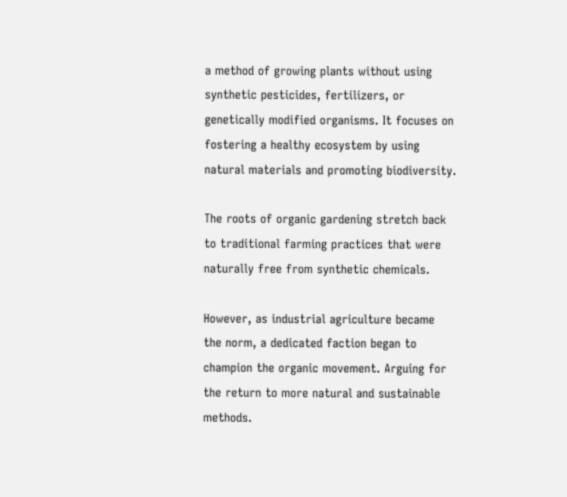a method of growing plants without using synthetic pesticides, fertilizers, or genetically modified organisms. It focuses on fostering a healthy ecosystem by using natural materials and promoting biodiversity.

The roots of organic gardening stretch back to traditional farming practices that were naturally free from synthetic chemicals.

However, as industrial agriculture became the norm, a dedicated faction began to champion the organic movement. Arguing for the return to more natural and sustainable methods.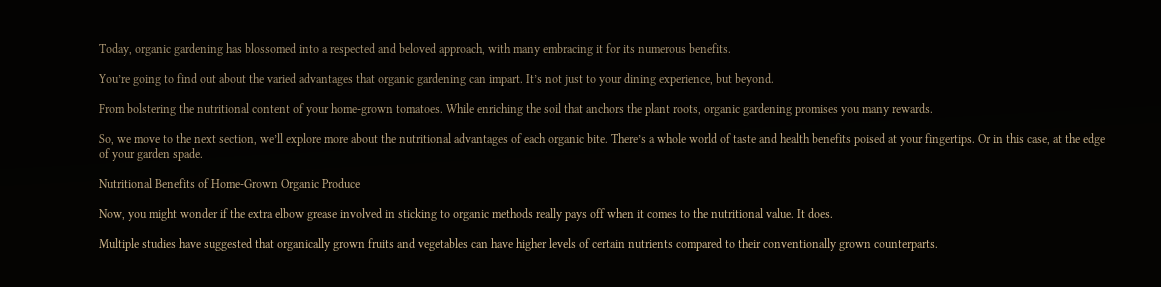Today, organic gardening has blossomed into a respected and beloved approach, with many embracing it for its numerous benefits.

You’re going to find out about the varied advantages that organic gardening can impart. It’s not just to your dining experience, but beyond.

From bolstering the nutritional content of your home-grown tomatoes. While enriching the soil that anchors the plant roots, organic gardening promises you many rewards.

So, we move to the next section, we’ll explore more about the nutritional advantages of each organic bite. There’s a whole world of taste and health benefits poised at your fingertips. Or in this case, at the edge of your garden spade.

Nutritional Benefits of Home-Grown Organic Produce

Now, you might wonder if the extra elbow grease involved in sticking to organic methods really pays off when it comes to the nutritional value. It does.

Multiple studies have suggested that organically grown fruits and vegetables can have higher levels of certain nutrients compared to their conventionally grown counterparts.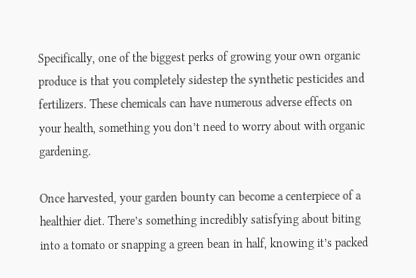Specifically, one of the biggest perks of growing your own organic produce is that you completely sidestep the synthetic pesticides and fertilizers. These chemicals can have numerous adverse effects on your health, something you don’t need to worry about with organic gardening.

Once harvested, your garden bounty can become a centerpiece of a healthier diet. There’s something incredibly satisfying about biting into a tomato or snapping a green bean in half, knowing it’s packed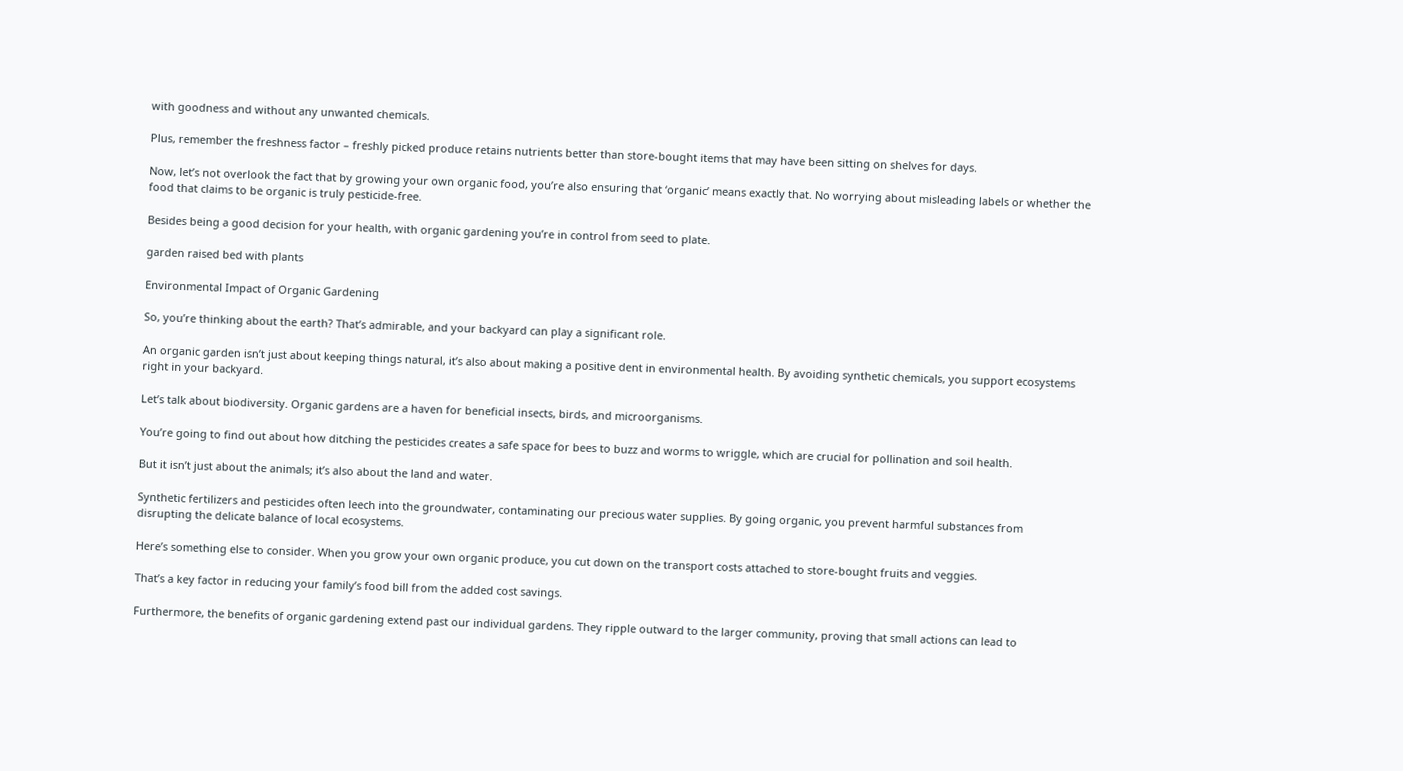with goodness and without any unwanted chemicals.

Plus, remember the freshness factor – freshly picked produce retains nutrients better than store-bought items that may have been sitting on shelves for days.

Now, let’s not overlook the fact that by growing your own organic food, you’re also ensuring that ‘organic’ means exactly that. No worrying about misleading labels or whether the food that claims to be organic is truly pesticide-free.

Besides being a good decision for your health, with organic gardening you’re in control from seed to plate.

garden raised bed with plants

Environmental Impact of Organic Gardening

So, you’re thinking about the earth? That’s admirable, and your backyard can play a significant role.

An organic garden isn’t just about keeping things natural, it’s also about making a positive dent in environmental health. By avoiding synthetic chemicals, you support ecosystems right in your backyard.

Let’s talk about biodiversity. Organic gardens are a haven for beneficial insects, birds, and microorganisms.

You’re going to find out about how ditching the pesticides creates a safe space for bees to buzz and worms to wriggle, which are crucial for pollination and soil health.

But it isn’t just about the animals; it’s also about the land and water.

Synthetic fertilizers and pesticides often leech into the groundwater, contaminating our precious water supplies. By going organic, you prevent harmful substances from disrupting the delicate balance of local ecosystems.

Here’s something else to consider. When you grow your own organic produce, you cut down on the transport costs attached to store-bought fruits and veggies.

That’s a key factor in reducing your family’s food bill from the added cost savings.

Furthermore, the benefits of organic gardening extend past our individual gardens. They ripple outward to the larger community, proving that small actions can lead to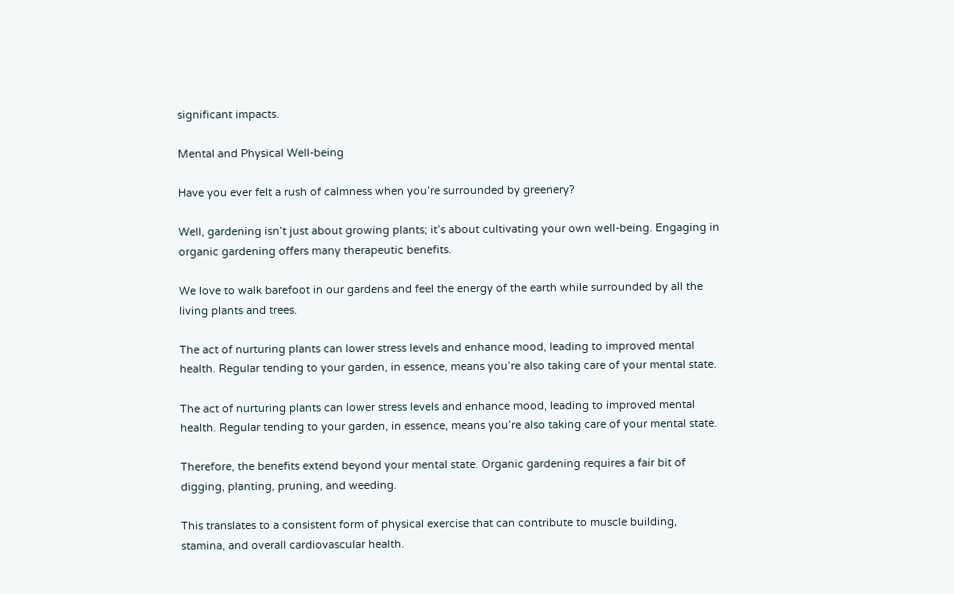significant impacts.

Mental and Physical Well-being

Have you ever felt a rush of calmness when you’re surrounded by greenery?

Well, gardening isn’t just about growing plants; it’s about cultivating your own well-being. Engaging in organic gardening offers many therapeutic benefits.

We love to walk barefoot in our gardens and feel the energy of the earth while surrounded by all the living plants and trees.

The act of nurturing plants can lower stress levels and enhance mood, leading to improved mental health. Regular tending to your garden, in essence, means you’re also taking care of your mental state.

The act of nurturing plants can lower stress levels and enhance mood, leading to improved mental health. Regular tending to your garden, in essence, means you’re also taking care of your mental state.

Therefore, the benefits extend beyond your mental state. Organic gardening requires a fair bit of digging, planting, pruning, and weeding.

This translates to a consistent form of physical exercise that can contribute to muscle building, stamina, and overall cardiovascular health.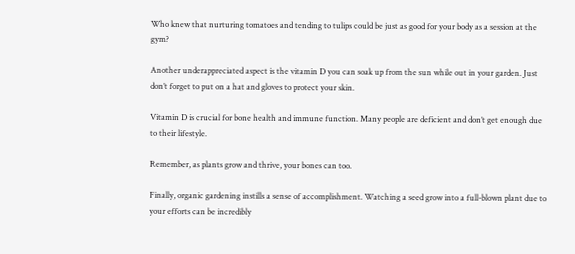Who knew that nurturing tomatoes and tending to tulips could be just as good for your body as a session at the gym?

Another underappreciated aspect is the vitamin D you can soak up from the sun while out in your garden. Just don’t forget to put on a hat and gloves to protect your skin.

Vitamin D is crucial for bone health and immune function. Many people are deficient and don’t get enough due to their lifestyle.

Remember, as plants grow and thrive, your bones can too.

Finally, organic gardening instills a sense of accomplishment. Watching a seed grow into a full-blown plant due to your efforts can be incredibly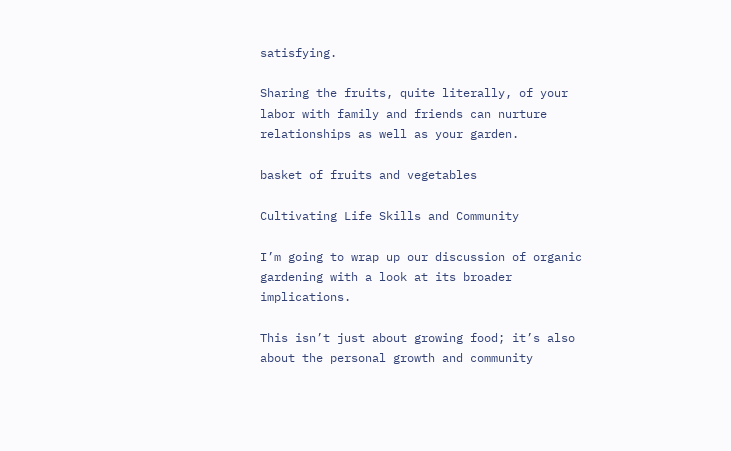satisfying.

Sharing the fruits, quite literally, of your labor with family and friends can nurture relationships as well as your garden.

basket of fruits and vegetables

Cultivating Life Skills and Community

I’m going to wrap up our discussion of organic gardening with a look at its broader implications.

This isn’t just about growing food; it’s also about the personal growth and community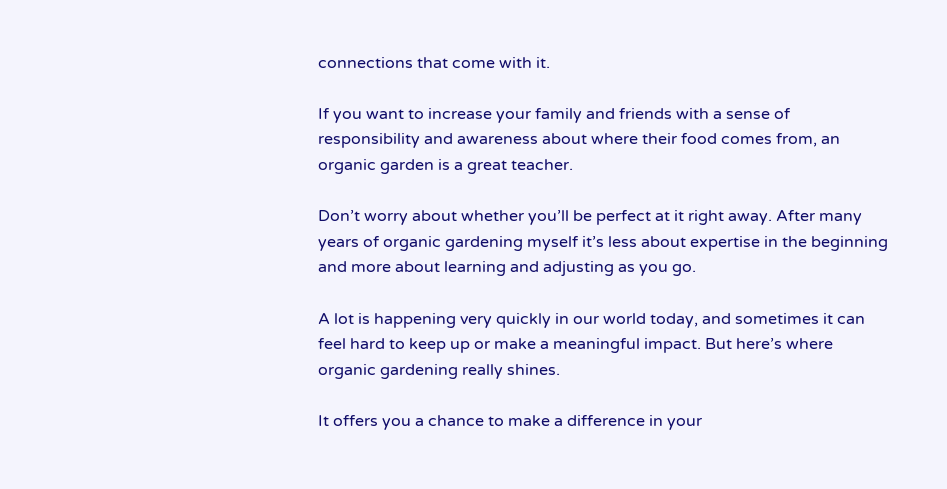connections that come with it.

If you want to increase your family and friends with a sense of responsibility and awareness about where their food comes from, an organic garden is a great teacher.

Don’t worry about whether you’ll be perfect at it right away. After many years of organic gardening myself it’s less about expertise in the beginning and more about learning and adjusting as you go.

A lot is happening very quickly in our world today, and sometimes it can feel hard to keep up or make a meaningful impact. But here’s where organic gardening really shines.

It offers you a chance to make a difference in your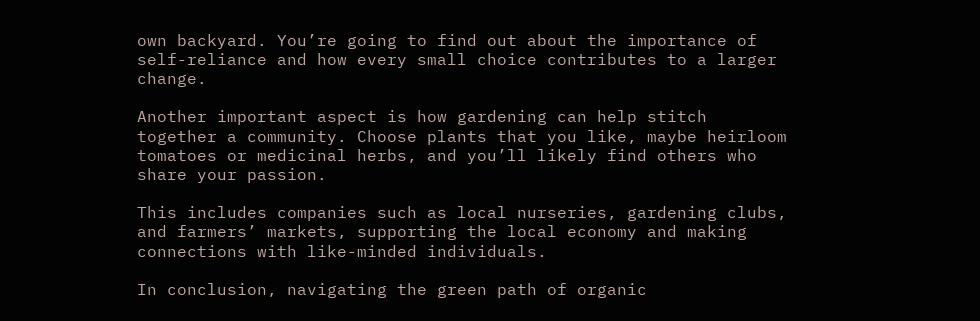own backyard. You’re going to find out about the importance of self-reliance and how every small choice contributes to a larger change.

Another important aspect is how gardening can help stitch together a community. Choose plants that you like, maybe heirloom tomatoes or medicinal herbs, and you’ll likely find others who share your passion.

This includes companies such as local nurseries, gardening clubs, and farmers’ markets, supporting the local economy and making connections with like-minded individuals.

In conclusion, navigating the green path of organic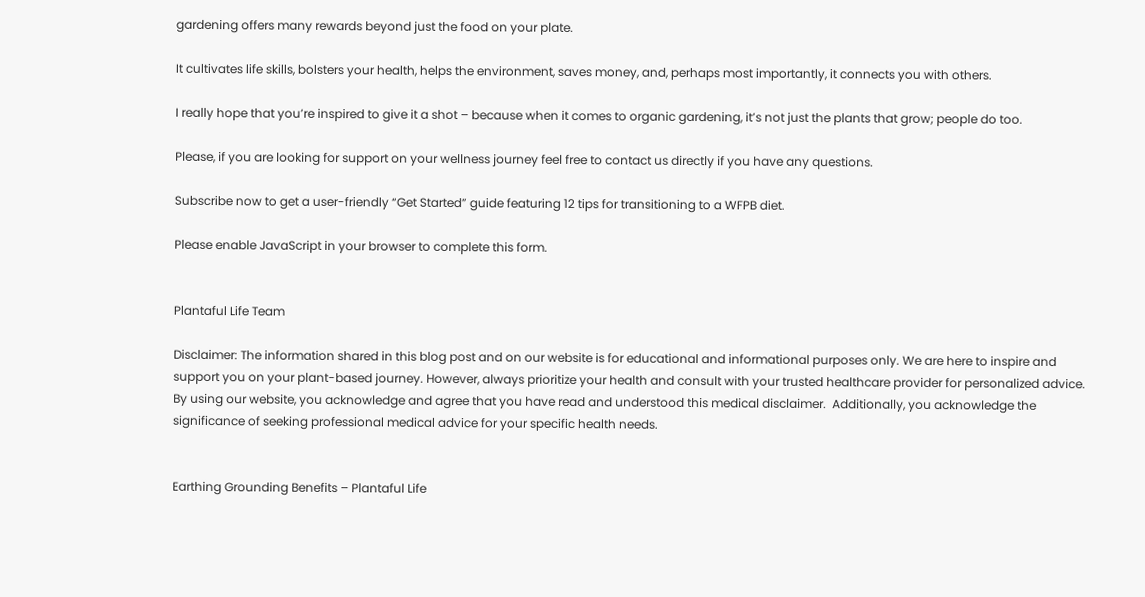gardening offers many rewards beyond just the food on your plate.

It cultivates life skills, bolsters your health, helps the environment, saves money, and, perhaps most importantly, it connects you with others.

I really hope that you’re inspired to give it a shot – because when it comes to organic gardening, it’s not just the plants that grow; people do too.

Please, if you are looking for support on your wellness journey feel free to contact us directly if you have any questions.

Subscribe now to get a user-friendly “Get Started” guide featuring 12 tips for transitioning to a WFPB diet.

Please enable JavaScript in your browser to complete this form.


Plantaful Life Team

Disclaimer: The information shared in this blog post and on our website is for educational and informational purposes only. We are here to inspire and support you on your plant-based journey. However, always prioritize your health and consult with your trusted healthcare provider for personalized advice. By using our website, you acknowledge and agree that you have read and understood this medical disclaimer.  Additionally, you acknowledge the significance of seeking professional medical advice for your specific health needs.


Earthing Grounding Benefits – Plantaful Life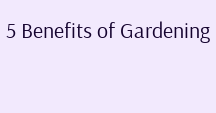5 Benefits of Gardening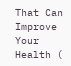That Can Improve Your Health (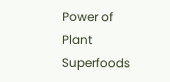Power of Plant Superfoods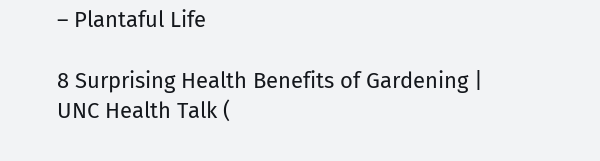– Plantaful Life

8 Surprising Health Benefits of Gardening | UNC Health Talk (